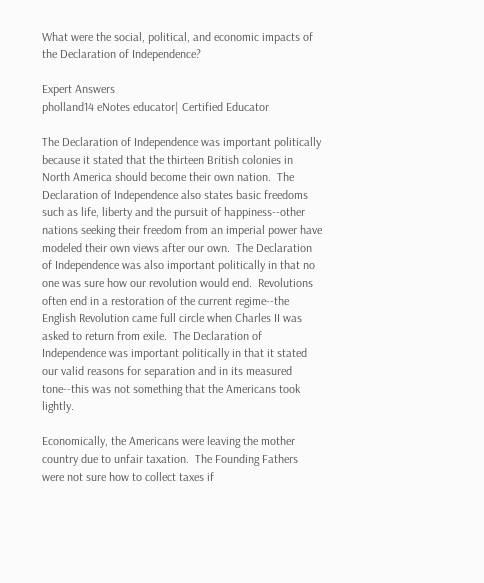What were the social, political, and economic impacts of the Declaration of Independence?

Expert Answers
pholland14 eNotes educator| Certified Educator

The Declaration of Independence was important politically because it stated that the thirteen British colonies in North America should become their own nation.  The Declaration of Independence also states basic freedoms such as life, liberty and the pursuit of happiness--other nations seeking their freedom from an imperial power have modeled their own views after our own.  The Declaration of Independence was also important politically in that no one was sure how our revolution would end.  Revolutions often end in a restoration of the current regime--the English Revolution came full circle when Charles II was asked to return from exile.  The Declaration of Independence was important politically in that it stated our valid reasons for separation and in its measured tone--this was not something that the Americans took lightly.

Economically, the Americans were leaving the mother country due to unfair taxation.  The Founding Fathers were not sure how to collect taxes if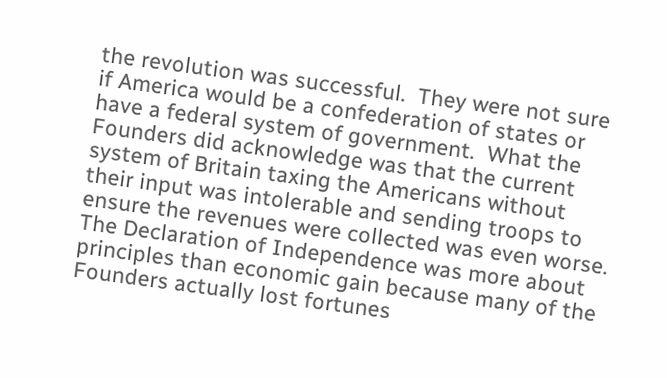the revolution was successful.  They were not sure if America would be a confederation of states or have a federal system of government.  What the Founders did acknowledge was that the current system of Britain taxing the Americans without their input was intolerable and sending troops to ensure the revenues were collected was even worse.  The Declaration of Independence was more about principles than economic gain because many of the Founders actually lost fortunes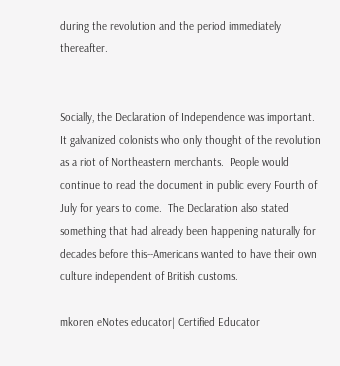during the revolution and the period immediately thereafter.


Socially, the Declaration of Independence was important.  It galvanized colonists who only thought of the revolution as a riot of Northeastern merchants.  People would continue to read the document in public every Fourth of July for years to come.  The Declaration also stated something that had already been happening naturally for decades before this--Americans wanted to have their own culture independent of British customs.

mkoren eNotes educator| Certified Educator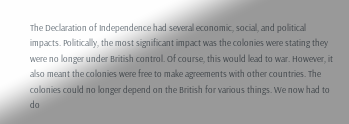The Declaration of Independence had several economic, social, and political impacts. Politically, the most significant impact was the colonies were stating they were no longer under British control. Of course, this would lead to war. However, it also meant the colonies were free to make agreements with other countries. The colonies could no longer depend on the British for various things. We now had to do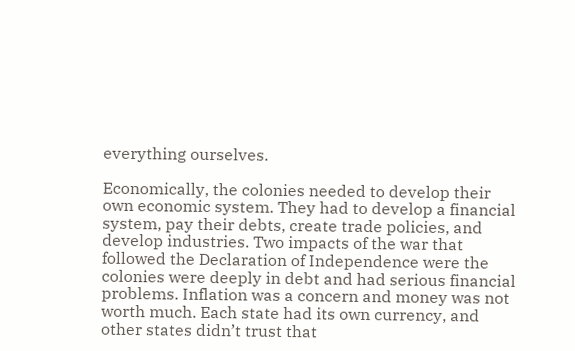everything ourselves.

Economically, the colonies needed to develop their own economic system. They had to develop a financial system, pay their debts, create trade policies, and develop industries. Two impacts of the war that followed the Declaration of Independence were the colonies were deeply in debt and had serious financial problems. Inflation was a concern and money was not worth much. Each state had its own currency, and other states didn’t trust that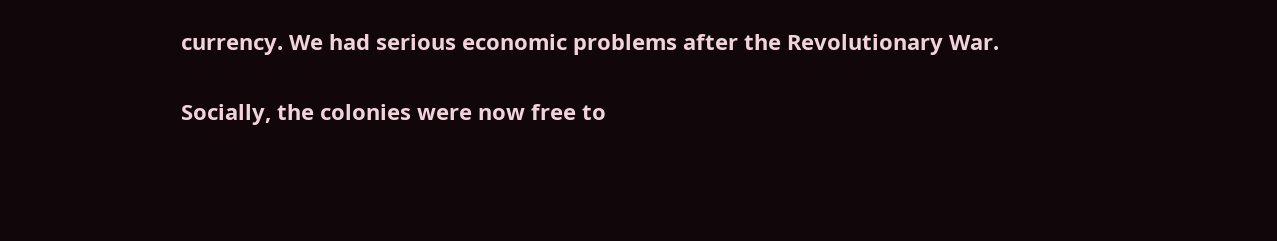currency. We had serious economic problems after the Revolutionary War.

Socially, the colonies were now free to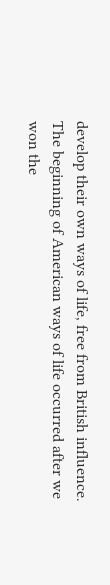develop their own ways of life, free from British influence. The beginning of American ways of life occurred after we won the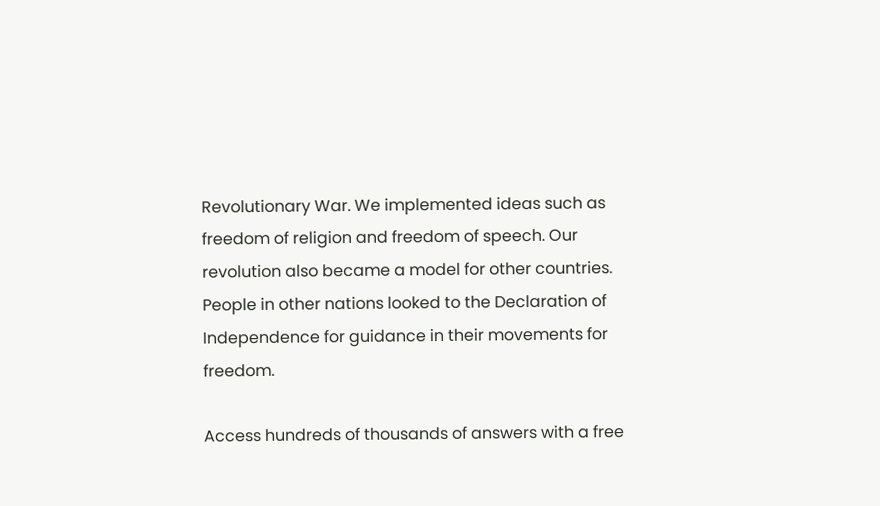Revolutionary War. We implemented ideas such as freedom of religion and freedom of speech. Our revolution also became a model for other countries.  People in other nations looked to the Declaration of Independence for guidance in their movements for freedom.

Access hundreds of thousands of answers with a free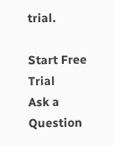trial.

Start Free Trial
Ask a Question